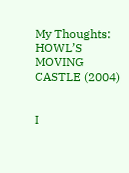My Thoughts: HOWL’S MOVING CASTLE (2004)


I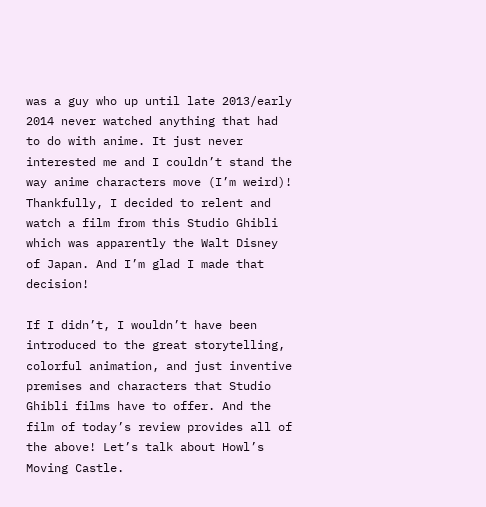was a guy who up until late 2013/early 2014 never watched anything that had to do with anime. It just never interested me and I couldn’t stand the way anime characters move (I’m weird)! Thankfully, I decided to relent and watch a film from this Studio Ghibli which was apparently the Walt Disney of Japan. And I’m glad I made that decision!

If I didn’t, I wouldn’t have been introduced to the great storytelling, colorful animation, and just inventive premises and characters that Studio Ghibli films have to offer. And the film of today’s review provides all of the above! Let’s talk about Howl’s Moving Castle.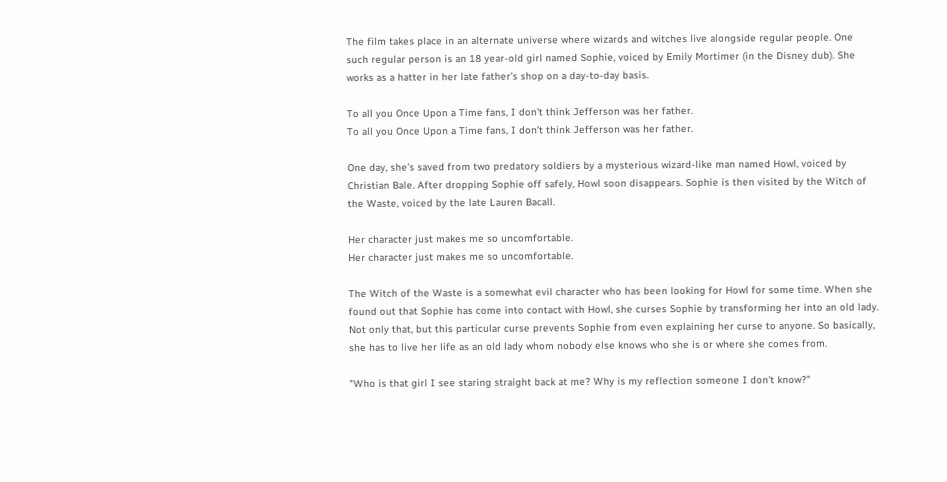The film takes place in an alternate universe where wizards and witches live alongside regular people. One such regular person is an 18 year-old girl named Sophie, voiced by Emily Mortimer (in the Disney dub). She works as a hatter in her late father’s shop on a day-to-day basis.

To all you Once Upon a Time fans, I don't think Jefferson was her father.
To all you Once Upon a Time fans, I don’t think Jefferson was her father.

One day, she’s saved from two predatory soldiers by a mysterious wizard-like man named Howl, voiced by Christian Bale. After dropping Sophie off safely, Howl soon disappears. Sophie is then visited by the Witch of the Waste, voiced by the late Lauren Bacall.

Her character just makes me so uncomfortable.
Her character just makes me so uncomfortable.

The Witch of the Waste is a somewhat evil character who has been looking for Howl for some time. When she found out that Sophie has come into contact with Howl, she curses Sophie by transforming her into an old lady. Not only that, but this particular curse prevents Sophie from even explaining her curse to anyone. So basically, she has to live her life as an old lady whom nobody else knows who she is or where she comes from.

"Who is that girl I see staring straight back at me? Why is my reflection someone I don't know?"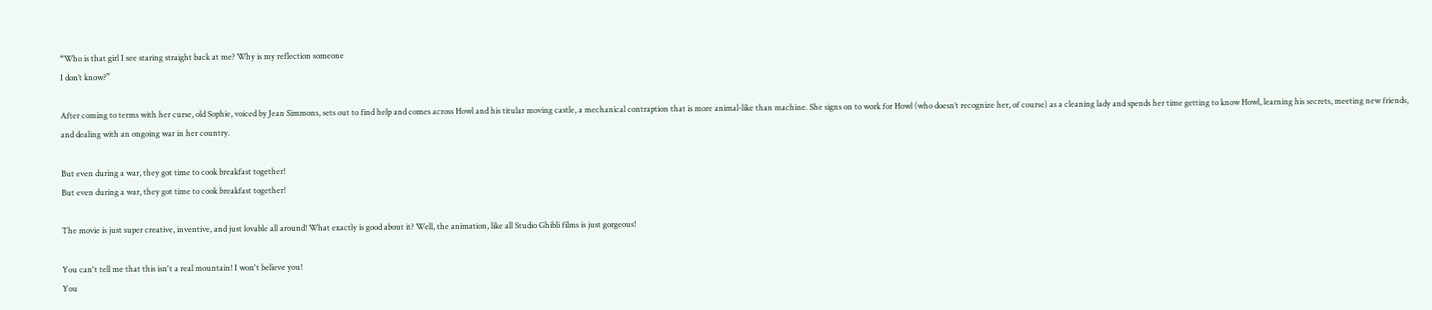“Who is that girl I see staring straight back at me? Why is my reflection someone
I don’t know?”

After coming to terms with her curse, old Sophie, voiced by Jean Simmons, sets out to find help and comes across Howl and his titular moving castle, a mechanical contraption that is more animal-like than machine. She signs on to work for Howl (who doesn’t recognize her, of course) as a cleaning lady and spends her time getting to know Howl, learning his secrets, meeting new friends, and dealing with an ongoing war in her country.

But even during a war, they got time to cook breakfast together!
But even during a war, they got time to cook breakfast together!

The movie is just super creative, inventive, and just lovable all around! What exactly is good about it? Well, the animation, like all Studio Ghibli films is just gorgeous!

You can't tell me that this isn't a real mountain! I won't believe you!
You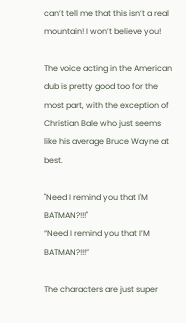can’t tell me that this isn’t a real mountain! I won’t believe you!

The voice acting in the American dub is pretty good too for the most part, with the exception of Christian Bale who just seems like his average Bruce Wayne at best.

"Need I remind you that I'M BATMAN?!!!"
“Need I remind you that I’M BATMAN?!!!”

The characters are just super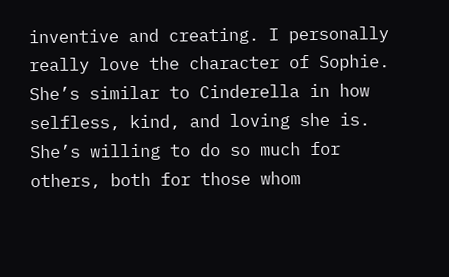inventive and creating. I personally really love the character of Sophie. She’s similar to Cinderella in how selfless, kind, and loving she is. She’s willing to do so much for others, both for those whom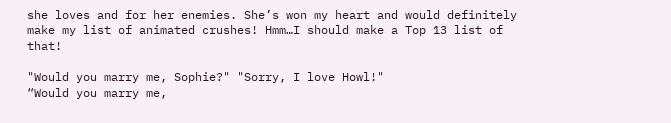she loves and for her enemies. She’s won my heart and would definitely make my list of animated crushes! Hmm…I should make a Top 13 list of that!

"Would you marry me, Sophie?" "Sorry, I love Howl!"
“Would you marry me,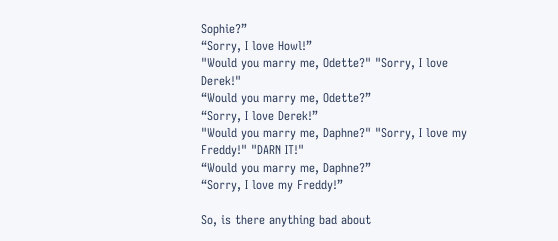Sophie?”
“Sorry, I love Howl!”
"Would you marry me, Odette?" "Sorry, I love Derek!"
“Would you marry me, Odette?”
“Sorry, I love Derek!”
"Would you marry me, Daphne?" "Sorry, I love my Freddy!" "DARN IT!"
“Would you marry me, Daphne?”
“Sorry, I love my Freddy!”

So, is there anything bad about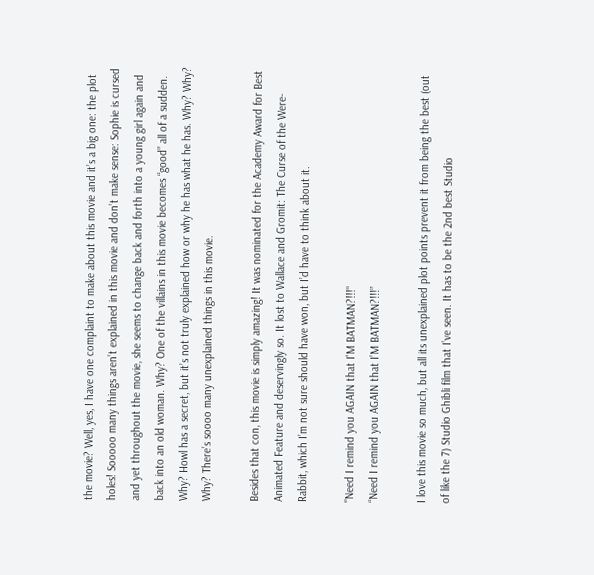the movie? Well, yes, I have one complaint to make about this movie and it’s a big one: the plot holes! Sooooo many things aren’t explained in this movie and don’t make sense: Sophie is cursed and yet throughout the movie, she seems to change back and forth into a young girl again and back into an old woman. Why? One of the villains in this movie becomes “good” all of a sudden. Why? Howl has a secret, but it’s not truly explained how or why he has what he has. Why? Why? Why? There’s soooo many unexplained things in this movie.

Besides that con, this movie is simply amazing! It was nominated for the Academy Award for Best Animated Feature and deservingly so. It lost to Wallace and Gromit: The Curse of the Were-Rabbit, which I’m not sure should have won, but I’d have to think about it.

"Need I remind you AGAIN that I'M BATMAN?!!!"
“Need I remind you AGAIN that I’M BATMAN?!!!”

I love this movie so much, but all its unexplained plot points prevent it from being the best (out of like the 7) Studio Ghibli film that I’ve seen. It has to be the 2nd best Studio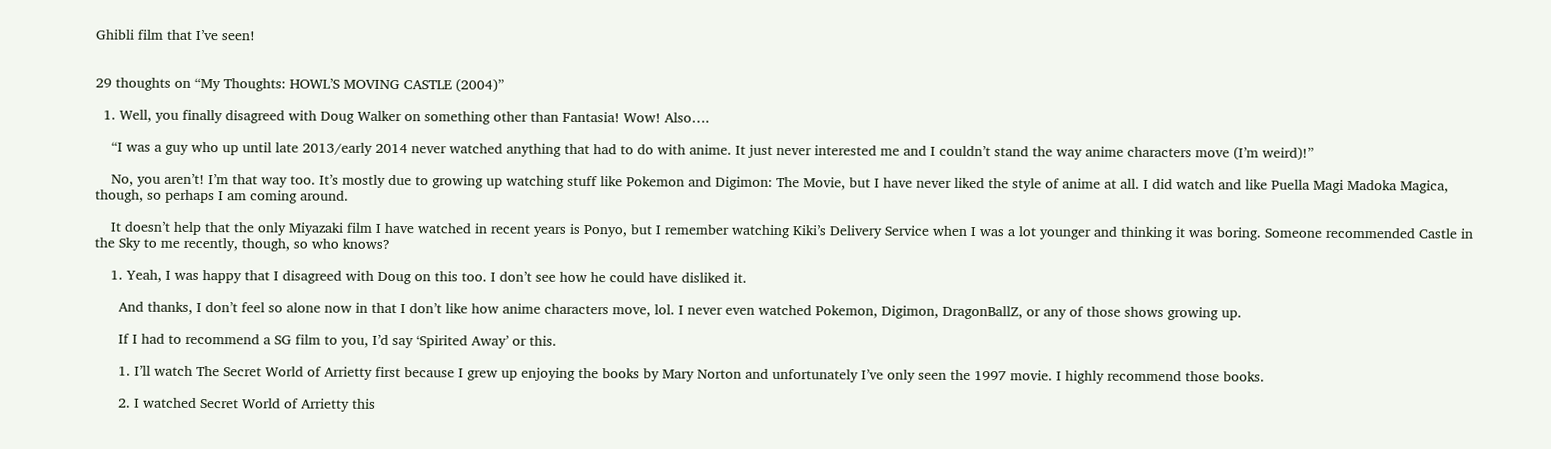Ghibli film that I’ve seen!


29 thoughts on “My Thoughts: HOWL’S MOVING CASTLE (2004)”

  1. Well, you finally disagreed with Doug Walker on something other than Fantasia! Wow! Also….

    “I was a guy who up until late 2013/early 2014 never watched anything that had to do with anime. It just never interested me and I couldn’t stand the way anime characters move (I’m weird)!”

    No, you aren’t! I’m that way too. It’s mostly due to growing up watching stuff like Pokemon and Digimon: The Movie, but I have never liked the style of anime at all. I did watch and like Puella Magi Madoka Magica, though, so perhaps I am coming around.

    It doesn’t help that the only Miyazaki film I have watched in recent years is Ponyo, but I remember watching Kiki’s Delivery Service when I was a lot younger and thinking it was boring. Someone recommended Castle in the Sky to me recently, though, so who knows?

    1. Yeah, I was happy that I disagreed with Doug on this too. I don’t see how he could have disliked it.

      And thanks, I don’t feel so alone now in that I don’t like how anime characters move, lol. I never even watched Pokemon, Digimon, DragonBallZ, or any of those shows growing up.

      If I had to recommend a SG film to you, I’d say ‘Spirited Away’ or this.

      1. I’ll watch The Secret World of Arrietty first because I grew up enjoying the books by Mary Norton and unfortunately I’ve only seen the 1997 movie. I highly recommend those books.

      2. I watched Secret World of Arrietty this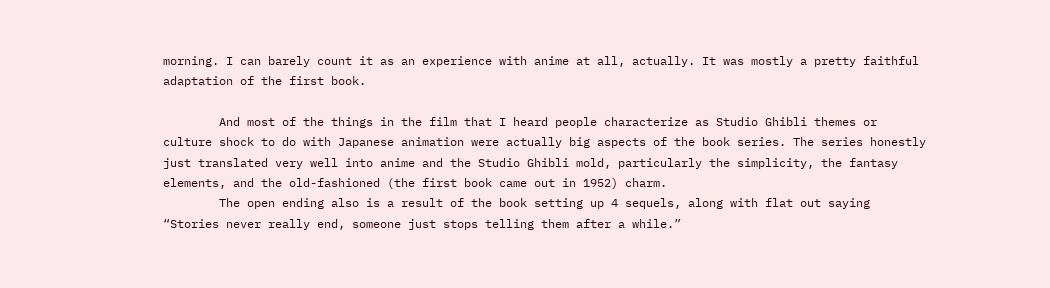morning. I can barely count it as an experience with anime at all, actually. It was mostly a pretty faithful adaptation of the first book.

        And most of the things in the film that I heard people characterize as Studio Ghibli themes or culture shock to do with Japanese animation were actually big aspects of the book series. The series honestly just translated very well into anime and the Studio Ghibli mold, particularly the simplicity, the fantasy elements, and the old-fashioned (the first book came out in 1952) charm.
        The open ending also is a result of the book setting up 4 sequels, along with flat out saying “Stories never really end, someone just stops telling them after a while.”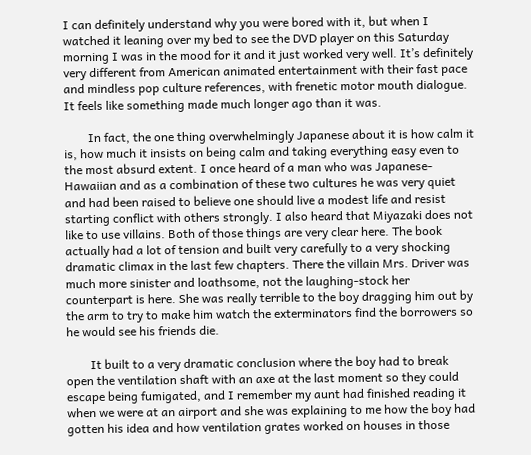I can definitely understand why you were bored with it, but when I watched it leaning over my bed to see the DVD player on this Saturday morning I was in the mood for it and it just worked very well. It’s definitely very different from American animated entertainment with their fast pace and mindless pop culture references, with frenetic motor mouth dialogue. It feels like something made much longer ago than it was.

        In fact, the one thing overwhelmingly Japanese about it is how calm it is, how much it insists on being calm and taking everything easy even to the most absurd extent. I once heard of a man who was Japanese-Hawaiian and as a combination of these two cultures he was very quiet and had been raised to believe one should live a modest life and resist starting conflict with others strongly. I also heard that Miyazaki does not like to use villains. Both of those things are very clear here. The book actually had a lot of tension and built very carefully to a very shocking dramatic climax in the last few chapters. There the villain Mrs. Driver was much more sinister and loathsome, not the laughing-stock her counterpart is here. She was really terrible to the boy dragging him out by the arm to try to make him watch the exterminators find the borrowers so he would see his friends die.

        It built to a very dramatic conclusion where the boy had to break open the ventilation shaft with an axe at the last moment so they could escape being fumigated, and I remember my aunt had finished reading it when we were at an airport and she was explaining to me how the boy had gotten his idea and how ventilation grates worked on houses in those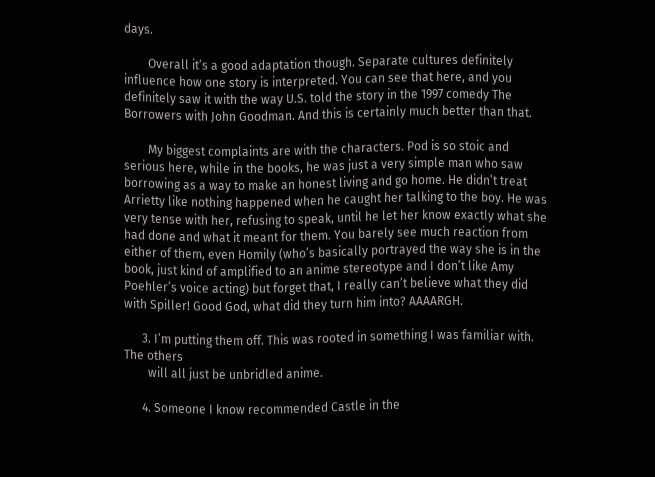days.

        Overall it’s a good adaptation though. Separate cultures definitely influence how one story is interpreted. You can see that here, and you definitely saw it with the way U.S. told the story in the 1997 comedy The Borrowers with John Goodman. And this is certainly much better than that.

        My biggest complaints are with the characters. Pod is so stoic and serious here, while in the books, he was just a very simple man who saw borrowing as a way to make an honest living and go home. He didn’t treat Arrietty like nothing happened when he caught her talking to the boy. He was very tense with her, refusing to speak, until he let her know exactly what she had done and what it meant for them. You barely see much reaction from either of them, even Homily (who’s basically portrayed the way she is in the book, just kind of amplified to an anime stereotype and I don’t like Amy Poehler’s voice acting) but forget that, I really can’t believe what they did with Spiller! Good God, what did they turn him into? AAAARGH.

      3. I’m putting them off. This was rooted in something I was familiar with. The others
        will all just be unbridled anime.

      4. Someone I know recommended Castle in the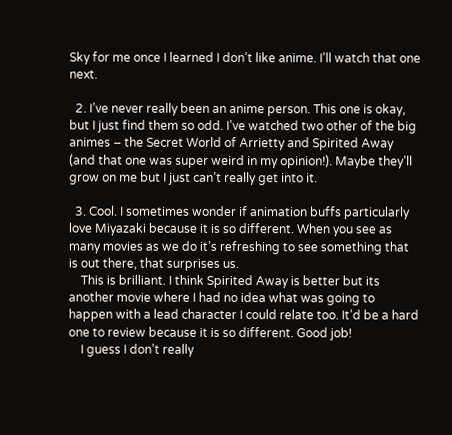Sky for me once I learned I don’t like anime. I’ll watch that one next.

  2. I’ve never really been an anime person. This one is okay, but I just find them so odd. I’ve watched two other of the big animes – the Secret World of Arrietty and Spirited Away (and that one was super weird in my opinion!). Maybe they’ll grow on me but I just can’t really get into it.

  3. Cool. I sometimes wonder if animation buffs particularly love Miyazaki because it is so different. When you see as many movies as we do it’s refreshing to see something that is out there, that surprises us.
    This is brilliant. I think Spirited Away is better but its another movie where I had no idea what was going to happen with a lead character I could relate too. It’d be a hard one to review because it is so different. Good job!
    I guess I don’t really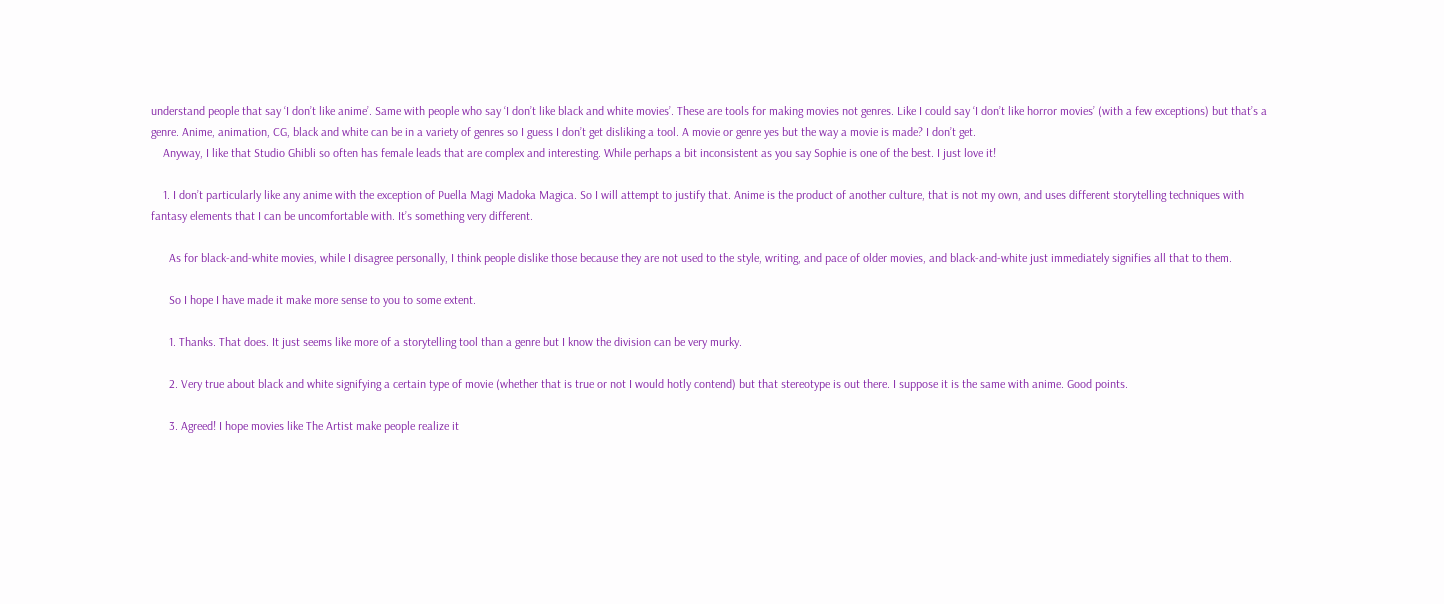understand people that say ‘I don’t like anime’. Same with people who say ‘I don’t like black and white movies’. These are tools for making movies not genres. Like I could say ‘I don’t like horror movies’ (with a few exceptions) but that’s a genre. Anime, animation, CG, black and white can be in a variety of genres so I guess I don’t get disliking a tool. A movie or genre yes but the way a movie is made? I don’t get.
    Anyway, I like that Studio Ghibli so often has female leads that are complex and interesting. While perhaps a bit inconsistent as you say Sophie is one of the best. I just love it!

    1. I don’t particularly like any anime with the exception of Puella Magi Madoka Magica. So I will attempt to justify that. Anime is the product of another culture, that is not my own, and uses different storytelling techniques with fantasy elements that I can be uncomfortable with. It’s something very different.

      As for black-and-white movies, while I disagree personally, I think people dislike those because they are not used to the style, writing, and pace of older movies, and black-and-white just immediately signifies all that to them.

      So I hope I have made it make more sense to you to some extent.

      1. Thanks. That does. It just seems like more of a storytelling tool than a genre but I know the division can be very murky.

      2. Very true about black and white signifying a certain type of movie (whether that is true or not I would hotly contend) but that stereotype is out there. I suppose it is the same with anime. Good points.

      3. Agreed! I hope movies like The Artist make people realize it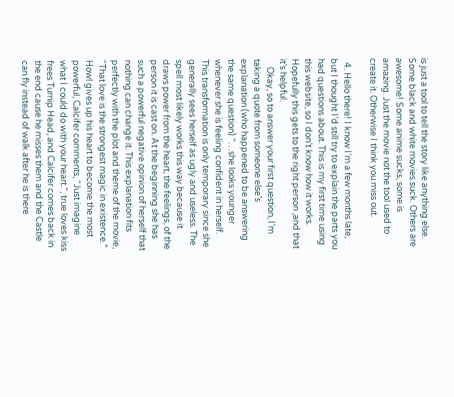is just a tool to tell the story like anything else. Some black and white movies suck. Others are awesome! Some anime sucks, some is amazing. Just the movie not the tool used to create it. Otherwise I think you miss out.

  4. Hello there! I know I’m a few months late, but I thought I’d still try to explain the parts you had questions about. This is my first time using this website, so I don’t know how it works. Hopefully this gets to the right person ,and that it’s helpful.
    Okay, so to answer your first question, I’m taking a quote from someone else’s explanation (who happened to be answering the same question) “…she looks younger whenever she is feeling confident in herself. This transformation is only temporary since she generally sees herself as ugly and useless. The spell most likely works this way because it draws power from the heart, the feelings, of the person it is cast on. At the beginning she has such a powerful negative opinion of herself that nothing can change it. This explanation fits perfectly with the plot and theme of the movie, “That love is the strongest magic in existence.” Howl gives up his heart to become the most powerful, Calcifer comments, “Just imagine what I could do with your heart.”, true loves kiss frees Turnip Head, and Calcifer comes back in the end cause he misses them and the Castle can fly instead of walk after he is there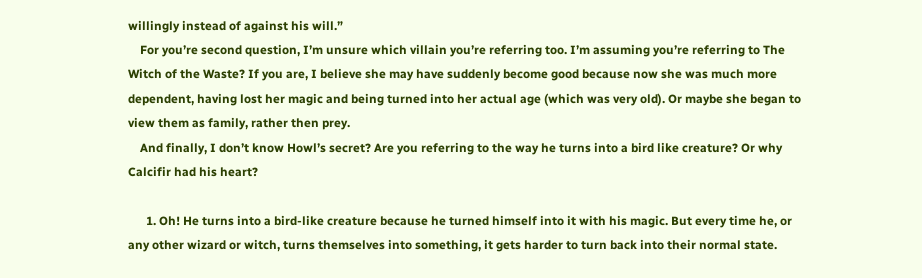willingly instead of against his will.”
    For you’re second question, I’m unsure which villain you’re referring too. I’m assuming you’re referring to The Witch of the Waste? If you are, I believe she may have suddenly become good because now she was much more dependent, having lost her magic and being turned into her actual age (which was very old). Or maybe she began to view them as family, rather then prey.
    And finally, I don’t know Howl’s secret? Are you referring to the way he turns into a bird like creature? Or why Calcifir had his heart?

      1. Oh! He turns into a bird-like creature because he turned himself into it with his magic. But every time he, or any other wizard or witch, turns themselves into something, it gets harder to turn back into their normal state.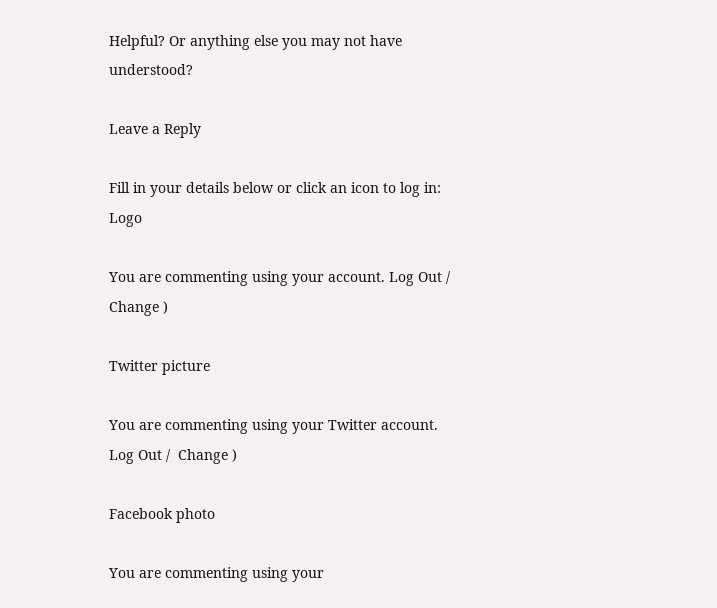Helpful? Or anything else you may not have understood?

Leave a Reply

Fill in your details below or click an icon to log in: Logo

You are commenting using your account. Log Out /  Change )

Twitter picture

You are commenting using your Twitter account. Log Out /  Change )

Facebook photo

You are commenting using your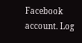Facebook account. Log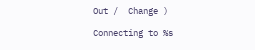Out /  Change )

Connecting to %s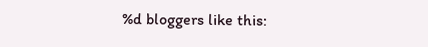%d bloggers like this: